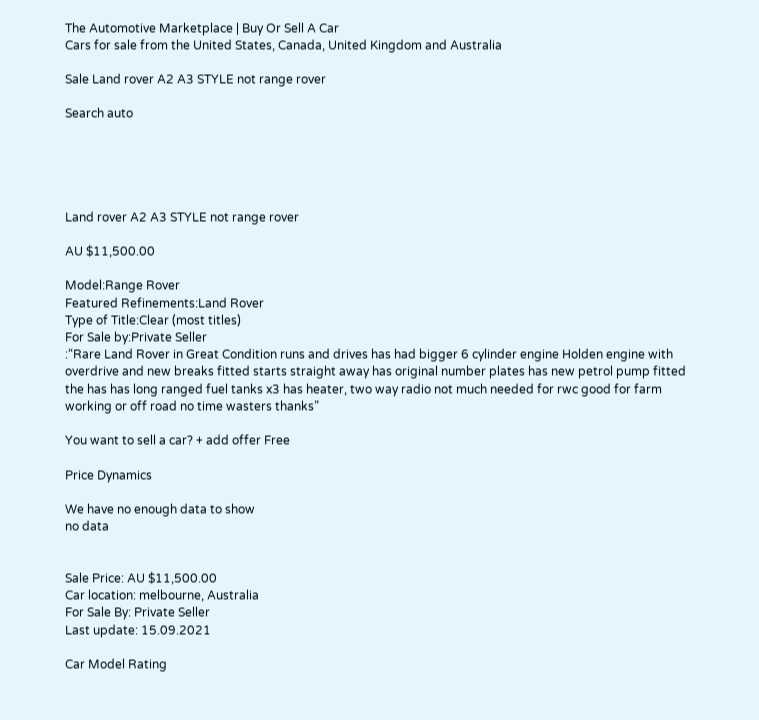The Automotive Marketplace | Buy Or Sell A Car
Cars for sale from the United States, Canada, United Kingdom and Australia

Sale Land rover A2 A3 STYLE not range rover

Search auto





Land rover A2 A3 STYLE not range rover

AU $11,500.00

Model:Range Rover
Featured Refinements:Land Rover
Type of Title:Clear (most titles)
For Sale by:Private Seller
:“Rare Land Rover in Great Condition runs and drives has had bigger 6 cylinder engine Holden engine with overdrive and new breaks fitted starts straight away has original number plates has new petrol pump fitted the has has long ranged fuel tanks x3 has heater, two way radio not much needed for rwc good for farm working or off road no time wasters thanks”

You want to sell a car? + add offer Free

Price Dynamics

We have no enough data to show
no data


Sale Price: AU $11,500.00
Car location: melbourne, Australia
For Sale By: Private Seller
Last update: 15.09.2021

Car Model Rating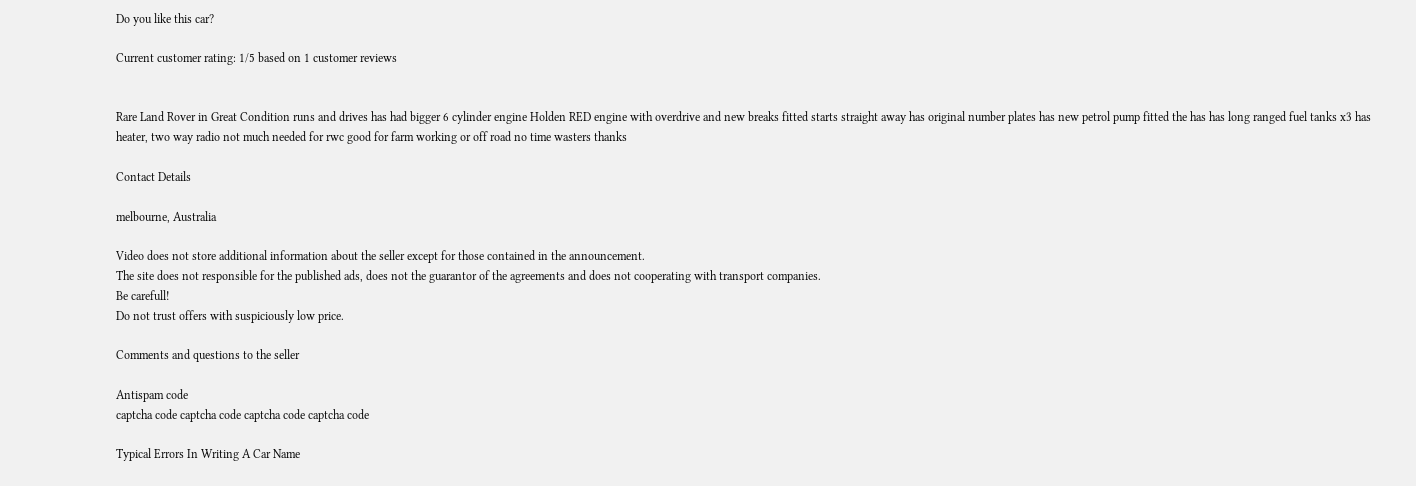Do you like this car?

Current customer rating: 1/5 based on 1 customer reviews


Rare Land Rover in Great Condition runs and drives has had bigger 6 cylinder engine Holden RED engine with overdrive and new breaks fitted starts straight away has original number plates has new petrol pump fitted the has has long ranged fuel tanks x3 has heater, two way radio not much needed for rwc good for farm working or off road no time wasters thanks

Contact Details

melbourne, Australia

Video does not store additional information about the seller except for those contained in the announcement.
The site does not responsible for the published ads, does not the guarantor of the agreements and does not cooperating with transport companies.
Be carefull!
Do not trust offers with suspiciously low price.

Comments and questions to the seller

Antispam code
captcha code captcha code captcha code captcha code

Typical Errors In Writing A Car Name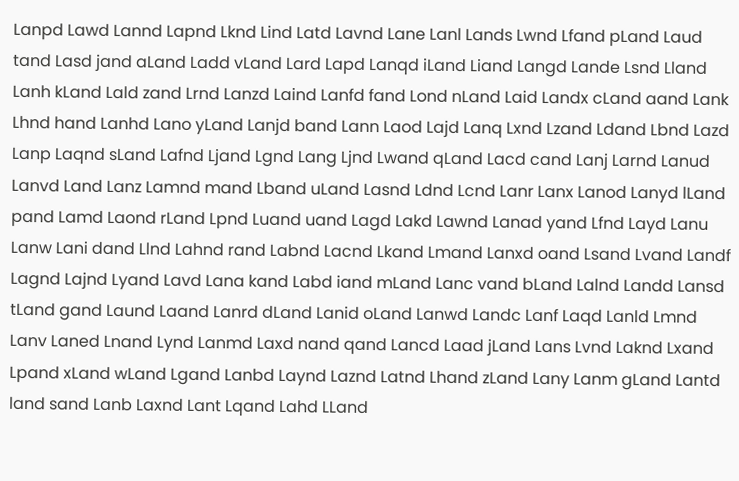Lanpd Lawd Lannd Lapnd Lknd Lind Latd Lavnd Lane Lanl Lands Lwnd Lfand pLand Laud tand Lasd jand aLand Ladd vLand Lard Lapd Lanqd iLand Liand Langd Lande Lsnd Lland Lanh kLand Lald zand Lrnd Lanzd Laind Lanfd fand Lond nLand Laid Landx cLand aand Lank Lhnd hand Lanhd Lano yLand Lanjd band Lann Laod Lajd Lanq Lxnd Lzand Ldand Lbnd Lazd Lanp Laqnd sLand Lafnd Ljand Lgnd Lang Ljnd Lwand qLand Lacd cand Lanj Larnd Lanud Lanvd Land Lanz Lamnd mand Lband uLand Lasnd Ldnd Lcnd Lanr Lanx Lanod Lanyd lLand pand Lamd Laond rLand Lpnd Luand uand Lagd Lakd Lawnd Lanad yand Lfnd Layd Lanu Lanw Lani dand Llnd Lahnd rand Labnd Lacnd Lkand Lmand Lanxd oand Lsand Lvand Landf Lagnd Lajnd Lyand Lavd Lana kand Labd iand mLand Lanc vand bLand Lalnd Landd Lansd tLand gand Laund Laand Lanrd dLand Lanid oLand Lanwd Landc Lanf Laqd Lanld Lmnd Lanv Laned Lnand Lynd Lanmd Laxd nand qand Lancd Laad jLand Lans Lvnd Laknd Lxand Lpand xLand wLand Lgand Lanbd Laynd Laznd Latnd Lhand zLand Lany Lanm gLand Lantd land sand Lanb Laxnd Lant Lqand Lahd LLand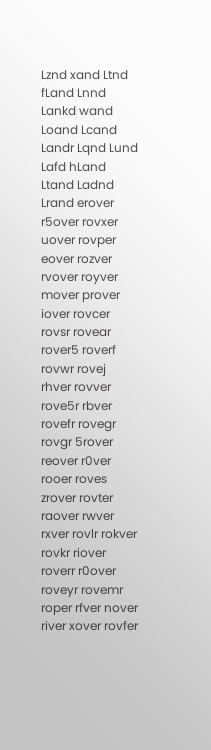Lznd xand Ltnd fLand Lnnd Lankd wand Loand Lcand Landr Lqnd Lund Lafd hLand Ltand Ladnd Lrand erover r5over rovxer uover rovper eover rozver rvover royver mover prover iover rovcer rovsr rovear rover5 roverf rovwr rovej rhver rovver rove5r rbver rovefr rovegr rovgr 5rover reover r0ver rooer roves zrover rovter raover rwver rxver rovlr rokver rovkr riover roverr r0over roveyr rovemr roper rfver nover river xover rovfer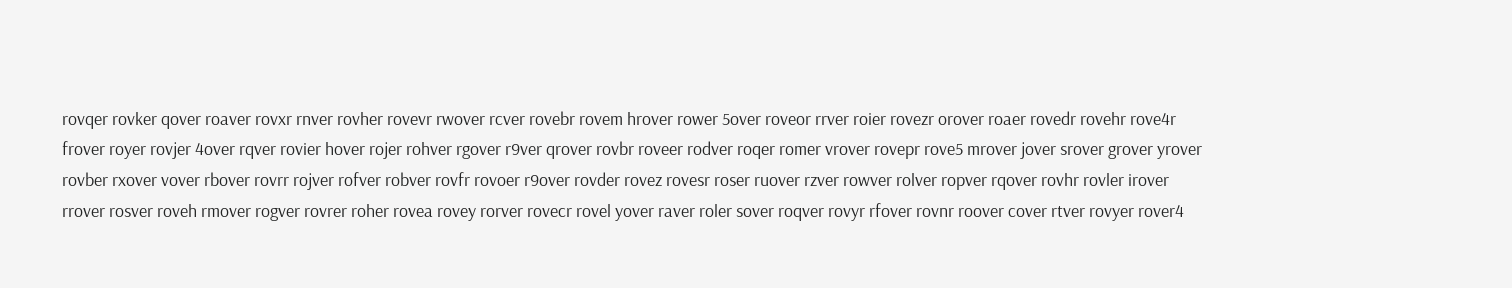rovqer rovker qover roaver rovxr rnver rovher rovevr rwover rcver rovebr rovem hrover rower 5over roveor rrver roier rovezr orover roaer rovedr rovehr rove4r frover royer rovjer 4over rqver rovier hover rojer rohver rgover r9ver qrover rovbr roveer rodver roqer romer vrover rovepr rove5 mrover jover srover grover yrover rovber rxover vover rbover rovrr rojver rofver robver rovfr rovoer r9over rovder rovez rovesr roser ruover rzver rowver rolver ropver rqover rovhr rovler irover rrover rosver roveh rmover rogver rovrer roher rovea rovey rorver rovecr rovel yover raver roler sover roqver rovyr rfover rovnr roover cover rtver rovyer rover4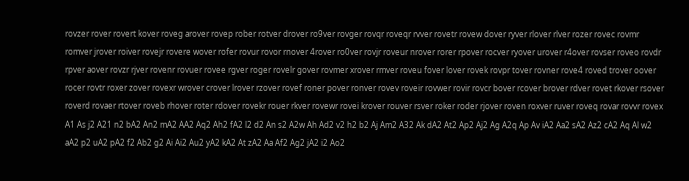rovzer rover rovert kover roveg arover rovep rober rotver drover ro9ver rovger rovqr roveqr rvver rovetr rovew dover ryver rlover rlver rozer rovec rovmr romver jrover roiver rovejr rovere wover rofer rovur rovor rnover 4rover ro0ver rovjr roveur nrover rorer rpover rocver ryover urover r4over rovser roveo rovdr rpver aover rovzr rjver rovenr rovuer rovee rgver roger rovelr gover rovmer xrover rmver roveu fover lover rovek rovpr tover rovner rove4 roved trover oover rocer rovtr roxer zover rovexr wrover crover lrover rzover rovef roner pover ronver rovev roveir rovwer rovir rovcr bover rcover brover rdver rovet rkover rsover roverd rovaer rtover roveb rhover roter rdover rovekr rouer rkver rovewr rovei krover rouver rsver roker roder rjover roven roxver ruver roveq rovar rovvr rovex A1 As j2 A21 n2 bA2 An2 mA2 AA2 Aq2 Ah2 fA2 l2 d2 An s2 A2w Ah Ad2 v2 h2 b2 Aj Am2 A32 Ak dA2 At2 Ap2 Aj2 Ag A2q Ap Av iA2 Aa2 sA2 Az2 cA2 Aq Al w2 aA2 p2 uA2 pA2 f2 Ab2 g2 Ai Ai2 Au2 yA2 kA2 At zA2 Aa Af2 Ag2 jA2 i2 Ao2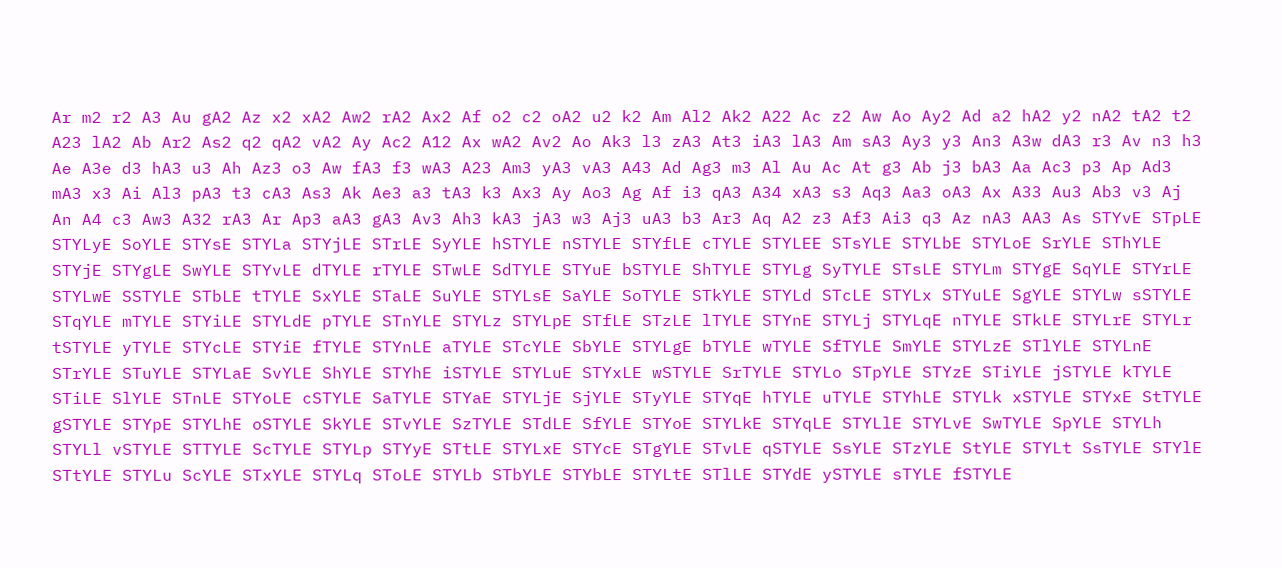Ar m2 r2 A3 Au gA2 Az x2 xA2 Aw2 rA2 Ax2 Af o2 c2 oA2 u2 k2 Am Al2 Ak2 A22 Ac z2 Aw Ao Ay2 Ad a2 hA2 y2 nA2 tA2 t2 A23 lA2 Ab Ar2 As2 q2 qA2 vA2 Ay Ac2 A12 Ax wA2 Av2 Ao Ak3 l3 zA3 At3 iA3 lA3 Am sA3 Ay3 y3 An3 A3w dA3 r3 Av n3 h3 Ae A3e d3 hA3 u3 Ah Az3 o3 Aw fA3 f3 wA3 A23 Am3 yA3 vA3 A43 Ad Ag3 m3 Al Au Ac At g3 Ab j3 bA3 Aa Ac3 p3 Ap Ad3 mA3 x3 Ai Al3 pA3 t3 cA3 As3 Ak Ae3 a3 tA3 k3 Ax3 Ay Ao3 Ag Af i3 qA3 A34 xA3 s3 Aq3 Aa3 oA3 Ax A33 Au3 Ab3 v3 Aj An A4 c3 Aw3 A32 rA3 Ar Ap3 aA3 gA3 Av3 Ah3 kA3 jA3 w3 Aj3 uA3 b3 Ar3 Aq A2 z3 Af3 Ai3 q3 Az nA3 AA3 As STYvE STpLE STYLyE SoYLE STYsE STYLa STYjLE STrLE SyYLE hSTYLE nSTYLE STYfLE cTYLE STYLEE STsYLE STYLbE STYLoE SrYLE SThYLE STYjE STYgLE SwYLE STYvLE dTYLE rTYLE STwLE SdTYLE STYuE bSTYLE ShTYLE STYLg SyTYLE STsLE STYLm STYgE SqYLE STYrLE STYLwE SSTYLE STbLE tTYLE SxYLE STaLE SuYLE STYLsE SaYLE SoTYLE STkYLE STYLd STcLE STYLx STYuLE SgYLE STYLw sSTYLE STqYLE mTYLE STYiLE STYLdE pTYLE STnYLE STYLz STYLpE STfLE STzLE lTYLE STYnE STYLj STYLqE nTYLE STkLE STYLrE STYLr tSTYLE yTYLE STYcLE STYiE fTYLE STYnLE aTYLE STcYLE SbYLE STYLgE bTYLE wTYLE SfTYLE SmYLE STYLzE STlYLE STYLnE STrYLE STuYLE STYLaE SvYLE ShYLE STYhE iSTYLE STYLuE STYxLE wSTYLE SrTYLE STYLo STpYLE STYzE STiYLE jSTYLE kTYLE STiLE SlYLE STnLE STYoLE cSTYLE SaTYLE STYaE STYLjE SjYLE STyYLE STYqE hTYLE uTYLE STYhLE STYLk xSTYLE STYxE StTYLE gSTYLE STYpE STYLhE oSTYLE SkYLE STvYLE SzTYLE STdLE SfYLE STYoE STYLkE STYqLE STYLlE STYLvE SwTYLE SpYLE STYLh STYLl vSTYLE STTYLE ScTYLE STYLp STYyE STtLE STYLxE STYcE STgYLE STvLE qSTYLE SsYLE STzYLE StYLE STYLt SsTYLE STYlE STtYLE STYLu ScYLE STxYLE STYLq SToLE STYLb STbYLE STYbLE STYLtE STlLE STYdE ySTYLE sTYLE fSTYLE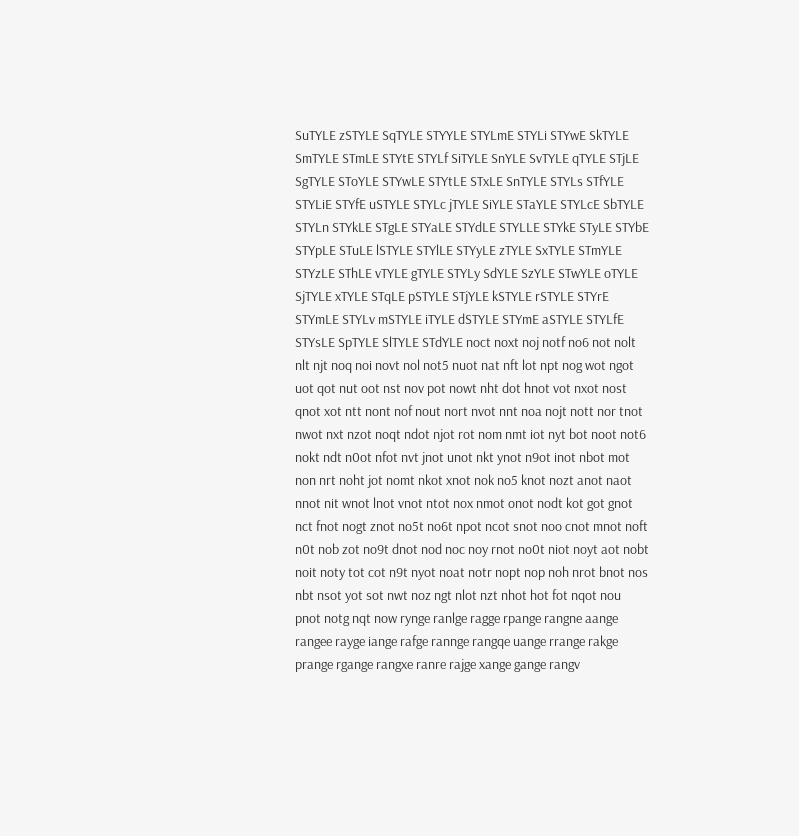SuTYLE zSTYLE SqTYLE STYYLE STYLmE STYLi STYwE SkTYLE SmTYLE STmLE STYtE STYLf SiTYLE SnYLE SvTYLE qTYLE STjLE SgTYLE SToYLE STYwLE STYtLE STxLE SnTYLE STYLs STfYLE STYLiE STYfE uSTYLE STYLc jTYLE SiYLE STaYLE STYLcE SbTYLE STYLn STYkLE STgLE STYaLE STYdLE STYLLE STYkE STyLE STYbE STYpLE STuLE lSTYLE STYlLE STYyLE zTYLE SxTYLE STmYLE STYzLE SThLE vTYLE gTYLE STYLy SdYLE SzYLE STwYLE oTYLE SjTYLE xTYLE STqLE pSTYLE STjYLE kSTYLE rSTYLE STYrE STYmLE STYLv mSTYLE iTYLE dSTYLE STYmE aSTYLE STYLfE STYsLE SpTYLE SlTYLE STdYLE noct noxt noj notf no6 not nolt nlt njt noq noi novt nol not5 nuot nat nft lot npt nog wot ngot uot qot nut oot nst nov pot nowt nht dot hnot vot nxot nost qnot xot ntt nont nof nout nort nvot nnt noa nojt nott nor tnot nwot nxt nzot noqt ndot njot rot nom nmt iot nyt bot noot not6 nokt ndt n0ot nfot nvt jnot unot nkt ynot n9ot inot nbot mot non nrt noht jot nomt nkot xnot nok no5 knot nozt anot naot nnot nit wnot lnot vnot ntot nox nmot onot nodt kot got gnot nct fnot nogt znot no5t no6t npot ncot snot noo cnot mnot noft n0t nob zot no9t dnot nod noc noy rnot no0t niot noyt aot nobt noit noty tot cot n9t nyot noat notr nopt nop noh nrot bnot nos nbt nsot yot sot nwt noz ngt nlot nzt nhot hot fot nqot nou pnot notg nqt now rynge ranlge ragge rpange rangne aange rangee rayge iange rafge rannge rangqe uange rrange rakge prange rgange rangxe ranre rajge xange gange rangv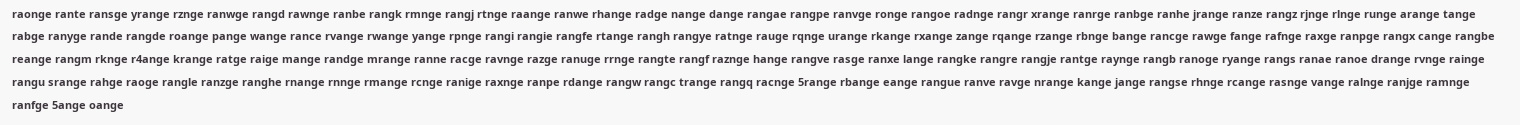raonge rante ransge yrange rznge ranwge rangd rawnge ranbe rangk rmnge rangj rtnge raange ranwe rhange radge nange dange rangae rangpe ranvge ronge rangoe radnge rangr xrange ranrge ranbge ranhe jrange ranze rangz rjnge rlnge runge arange tange rabge ranyge rande rangde roange pange wange rance rvange rwange yange rpnge rangi rangie rangfe rtange rangh rangye ratnge rauge rqnge urange rkange rxange zange rqange rzange rbnge bange rancge rawge fange rafnge raxge ranpge rangx cange rangbe reange rangm rknge r4ange krange ratge raige mange randge mrange ranne racge ravnge razge ranuge rrnge rangte rangf raznge hange rangve rasge ranxe lange rangke rangre rangje rantge raynge rangb ranoge ryange rangs ranae ranoe drange rvnge rainge rangu srange rahge raoge rangle ranzge ranghe rnange rnnge rmange rcnge ranige raxnge ranpe rdange rangw rangc trange rangq racnge 5range rbange eange rangue ranve ravge nrange kange jange rangse rhnge rcange rasnge vange ralnge ranjge ramnge ranfge 5ange oange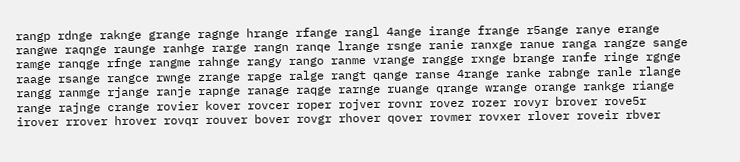rangp rdnge raknge grange ragnge hrange rfange rangl 4ange irange frange r5ange ranye erange rangwe raqnge raunge ranhge rarge rangn ranqe lrange rsnge ranie ranxge ranue ranga rangze sange ramge ranqge rfnge rangme rahnge rangy rango ranme vrange rangge rxnge brange ranfe ringe rgnge raage rsange rangce rwnge zrange rapge ralge rangt qange ranse 4range ranke rabnge ranle rlange rangg ranmge rjange ranje rapnge ranage raqge rarnge ruange qrange wrange orange rankge riange range rajnge crange rovier kover rovcer roper rojver rovnr rovez rozer rovyr brover rove5r irover rrover hrover rovqr rouver bover rovgr rhover qover rovmer rovxer rlover roveir rbver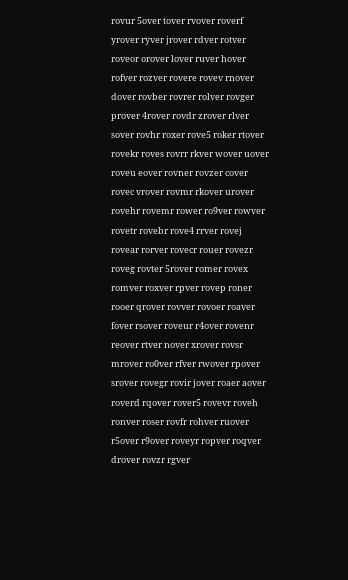rovur 5over tover rvover roverf yrover ryver jrover rdver rotver roveor orover lover ruver hover rofver rozver rovere rovev rnover dover rovber rovrer rolver rovger prover 4rover rovdr zrover rlver sover rovhr roxer rove5 roker rtover rovekr roves rovrr rkver wover uover roveu eover rovner rovzer cover rovec vrover rovmr rkover urover rovehr rovemr rower ro9ver rowver rovetr rovebr rove4 rrver rovej rovear rorver rovecr rouer rovezr roveg rovter 5rover romer rovex romver roxver rpver rovep roner rooer qrover rovver rovoer roaver fover rsover roveur r4over rovenr reover rtver nover xrover rovsr mrover ro0ver rfver rwover rpover srover rovegr rovir jover roaer aover roverd rqover rover5 rovevr roveh ronver roser rovfr rohver ruover r5over r9over roveyr ropver roqver drover rovzr rgver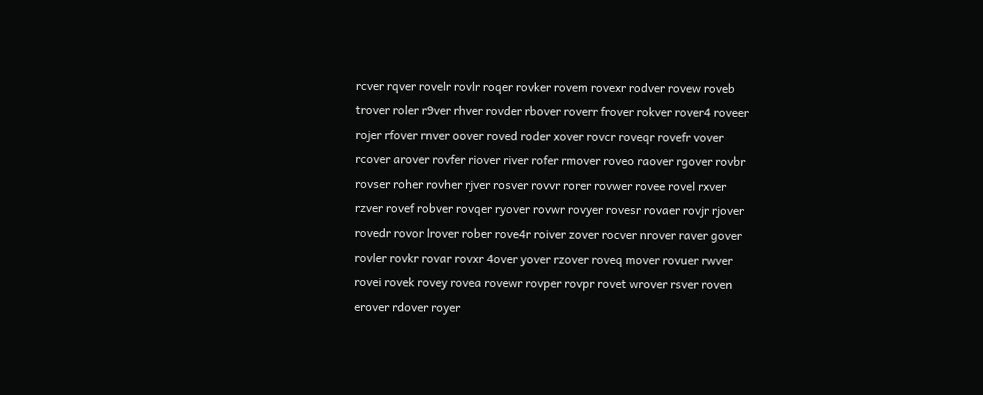rcver rqver rovelr rovlr roqer rovker rovem rovexr rodver rovew roveb trover roler r9ver rhver rovder rbover roverr frover rokver rover4 roveer rojer rfover rnver oover roved roder xover rovcr roveqr rovefr vover rcover arover rovfer riover river rofer rmover roveo raover rgover rovbr rovser roher rovher rjver rosver rovvr rorer rovwer rovee rovel rxver rzver rovef robver rovqer ryover rovwr rovyer rovesr rovaer rovjr rjover rovedr rovor lrover rober rove4r roiver zover rocver nrover raver gover rovler rovkr rovar rovxr 4over yover rzover roveq mover rovuer rwver rovei rovek rovey rovea rovewr rovper rovpr rovet wrover rsver roven erover rdover royer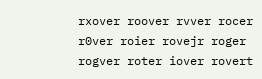rxover roover rvver rocer r0ver roier rovejr roger rogver roter iover rovert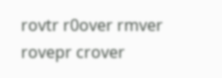rovtr r0over rmver rovepr crover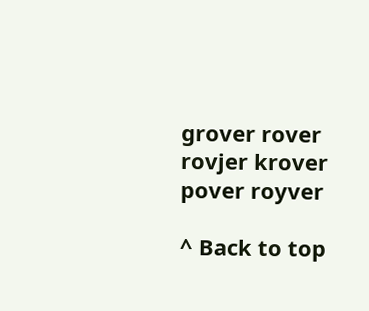grover rover rovjer krover pover royver

^ Back to top